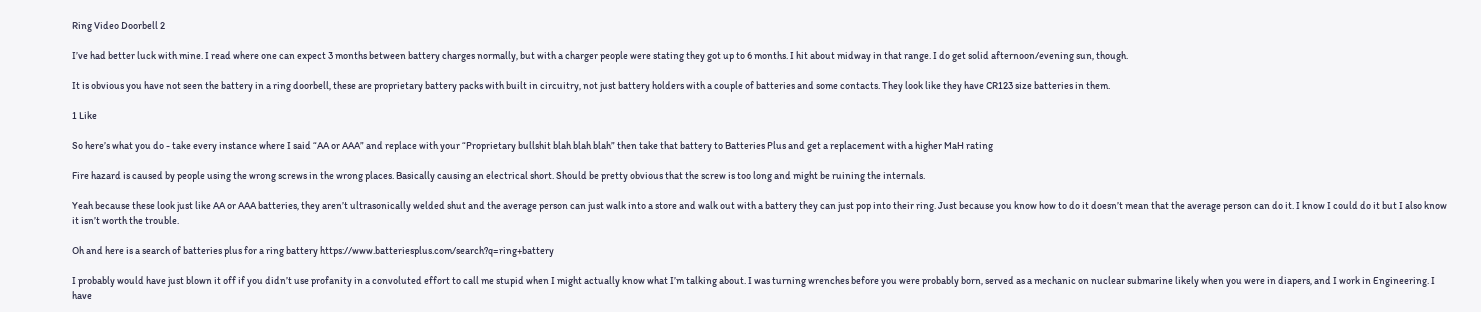Ring Video Doorbell 2

I’ve had better luck with mine. I read where one can expect 3 months between battery charges normally, but with a charger people were stating they got up to 6 months. I hit about midway in that range. I do get solid afternoon/evening sun, though.

It is obvious you have not seen the battery in a ring doorbell, these are proprietary battery packs with built in circuitry, not just battery holders with a couple of batteries and some contacts. They look like they have CR123 size batteries in them.

1 Like

So here’s what you do - take every instance where I said “AA or AAA” and replace with your “Proprietary bullshit blah blah blah” then take that battery to Batteries Plus and get a replacement with a higher MaH rating

Fire hazard is caused by people using the wrong screws in the wrong places. Basically causing an electrical short. Should be pretty obvious that the screw is too long and might be ruining the internals.

Yeah because these look just like AA or AAA batteries, they aren’t ultrasonically welded shut and the average person can just walk into a store and walk out with a battery they can just pop into their ring. Just because you know how to do it doesn’t mean that the average person can do it. I know I could do it but I also know it isn’t worth the trouble.

Oh and here is a search of batteries plus for a ring battery https://www.batteriesplus.com/search?q=ring+battery

I probably would have just blown it off if you didn’t use profanity in a convoluted effort to call me stupid when I might actually know what I’m talking about. I was turning wrenches before you were probably born, served as a mechanic on nuclear submarine likely when you were in diapers, and I work in Engineering. I have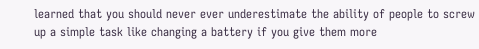learned that you should never ever underestimate the ability of people to screw up a simple task like changing a battery if you give them more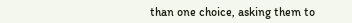than one choice, asking them to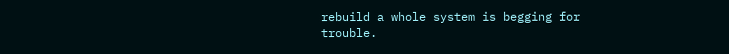rebuild a whole system is begging for trouble.